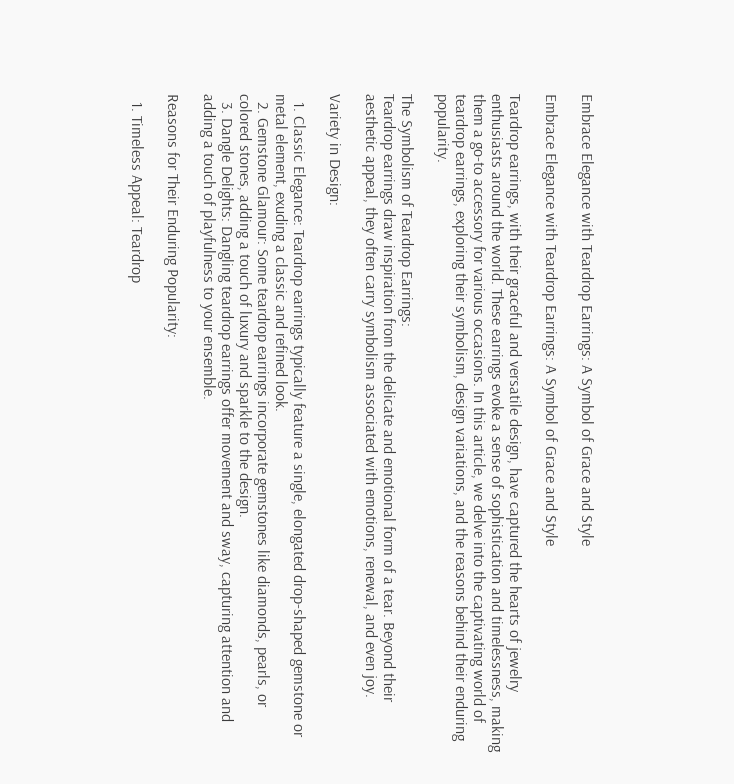Embrace Elegance with Teardrop Earrings: A Symbol of Grace and Style

Embrace Elegance with Teardrop Earrings: A Symbol of Grace and Style

Teardrop earrings, with their graceful and versatile design, have captured the hearts of jewelry enthusiasts around the world. These earrings evoke a sense of sophistication and timelessness, making them a go-to accessory for various occasions. In this article, we delve into the captivating world of teardrop earrings, exploring their symbolism, design variations, and the reasons behind their enduring popularity.

The Symbolism of Teardrop Earrings:
Teardrop earrings draw inspiration from the delicate and emotional form of a tear. Beyond their aesthetic appeal, they often carry symbolism associated with emotions, renewal, and even joy.

Variety in Design:

  1. Classic Elegance: Teardrop earrings typically feature a single, elongated drop-shaped gemstone or metal element, exuding a classic and refined look.
  2. Gemstone Glamour: Some teardrop earrings incorporate gemstones like diamonds, pearls, or colored stones, adding a touch of luxury and sparkle to the design.
  3. Dangle Delights: Dangling teardrop earrings offer movement and sway, capturing attention and adding a touch of playfulness to your ensemble.

Reasons for Their Enduring Popularity:

  1. Timeless Appeal: Teardrop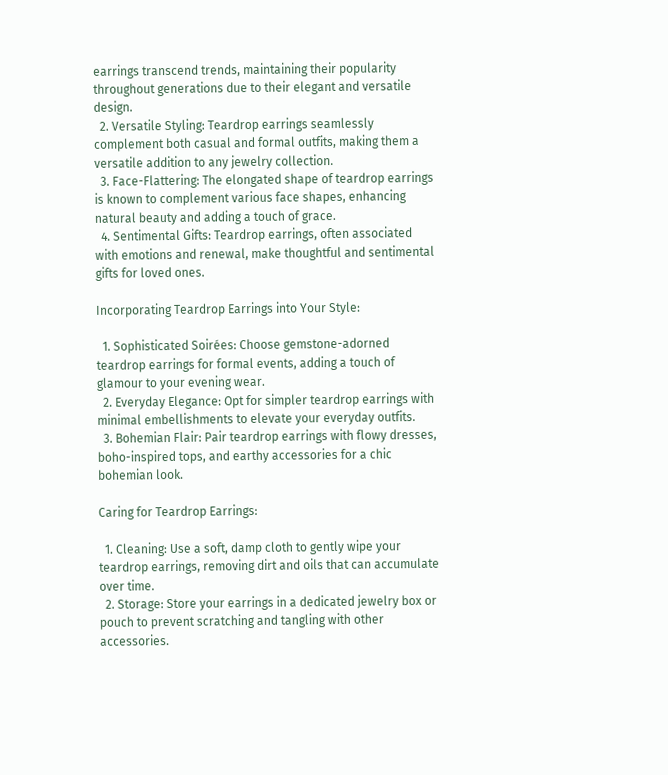earrings transcend trends, maintaining their popularity throughout generations due to their elegant and versatile design.
  2. Versatile Styling: Teardrop earrings seamlessly complement both casual and formal outfits, making them a versatile addition to any jewelry collection.
  3. Face-Flattering: The elongated shape of teardrop earrings is known to complement various face shapes, enhancing natural beauty and adding a touch of grace.
  4. Sentimental Gifts: Teardrop earrings, often associated with emotions and renewal, make thoughtful and sentimental gifts for loved ones.

Incorporating Teardrop Earrings into Your Style:

  1. Sophisticated Soirées: Choose gemstone-adorned teardrop earrings for formal events, adding a touch of glamour to your evening wear.
  2. Everyday Elegance: Opt for simpler teardrop earrings with minimal embellishments to elevate your everyday outfits.
  3. Bohemian Flair: Pair teardrop earrings with flowy dresses, boho-inspired tops, and earthy accessories for a chic bohemian look.

Caring for Teardrop Earrings:

  1. Cleaning: Use a soft, damp cloth to gently wipe your teardrop earrings, removing dirt and oils that can accumulate over time.
  2. Storage: Store your earrings in a dedicated jewelry box or pouch to prevent scratching and tangling with other accessories.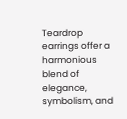Teardrop earrings offer a harmonious blend of elegance, symbolism, and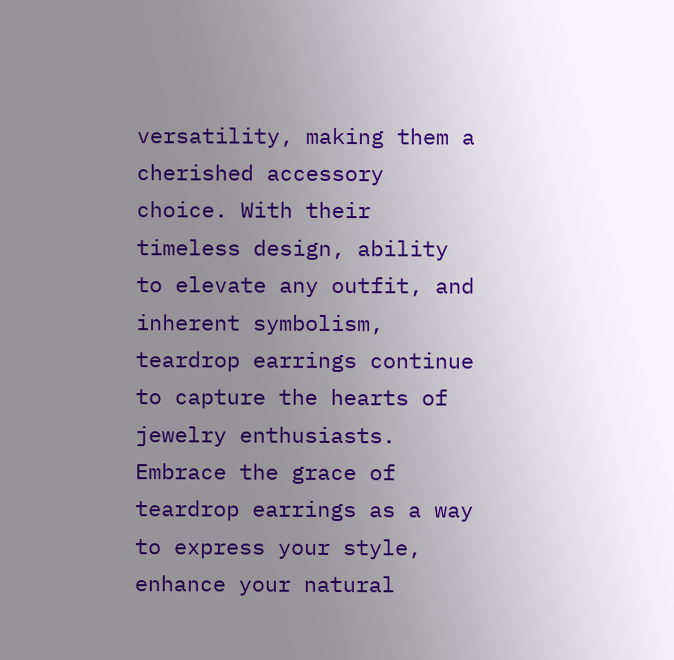versatility, making them a cherished accessory choice. With their timeless design, ability to elevate any outfit, and inherent symbolism, teardrop earrings continue to capture the hearts of jewelry enthusiasts. Embrace the grace of teardrop earrings as a way to express your style, enhance your natural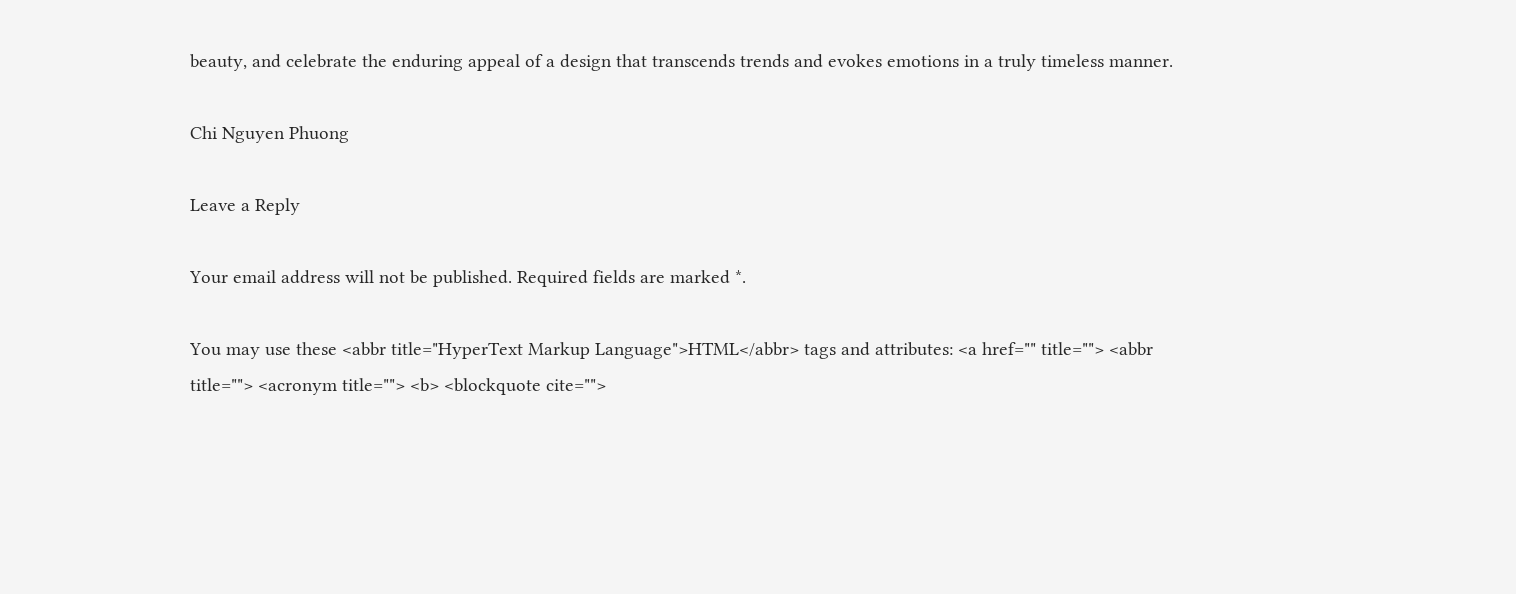beauty, and celebrate the enduring appeal of a design that transcends trends and evokes emotions in a truly timeless manner.

Chi Nguyen Phuong

Leave a Reply

Your email address will not be published. Required fields are marked *.

You may use these <abbr title="HyperText Markup Language">HTML</abbr> tags and attributes: <a href="" title=""> <abbr title=""> <acronym title=""> <b> <blockquote cite="">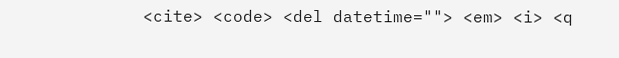<cite> <code> <del datetime=""> <em> <i> <q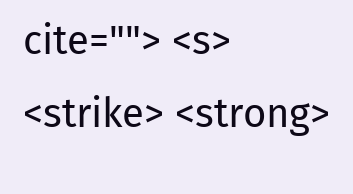cite=""> <s> <strike> <strong>